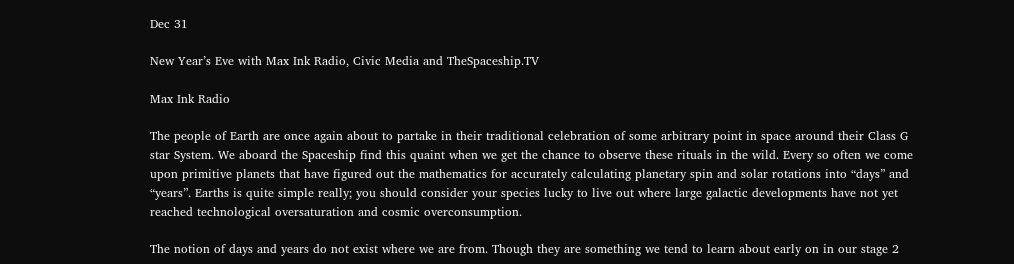Dec 31

New Year’s Eve with Max Ink Radio, Civic Media and TheSpaceship.TV

Max Ink Radio

The people of Earth are once again about to partake in their traditional celebration of some arbitrary point in space around their Class G star System. We aboard the Spaceship find this quaint when we get the chance to observe these rituals in the wild. Every so often we come upon primitive planets that have figured out the mathematics for accurately calculating planetary spin and solar rotations into “days” and “years”. Earths is quite simple really; you should consider your species lucky to live out where large galactic developments have not yet reached technological oversaturation and cosmic overconsumption.

The notion of days and years do not exist where we are from. Though they are something we tend to learn about early on in our stage 2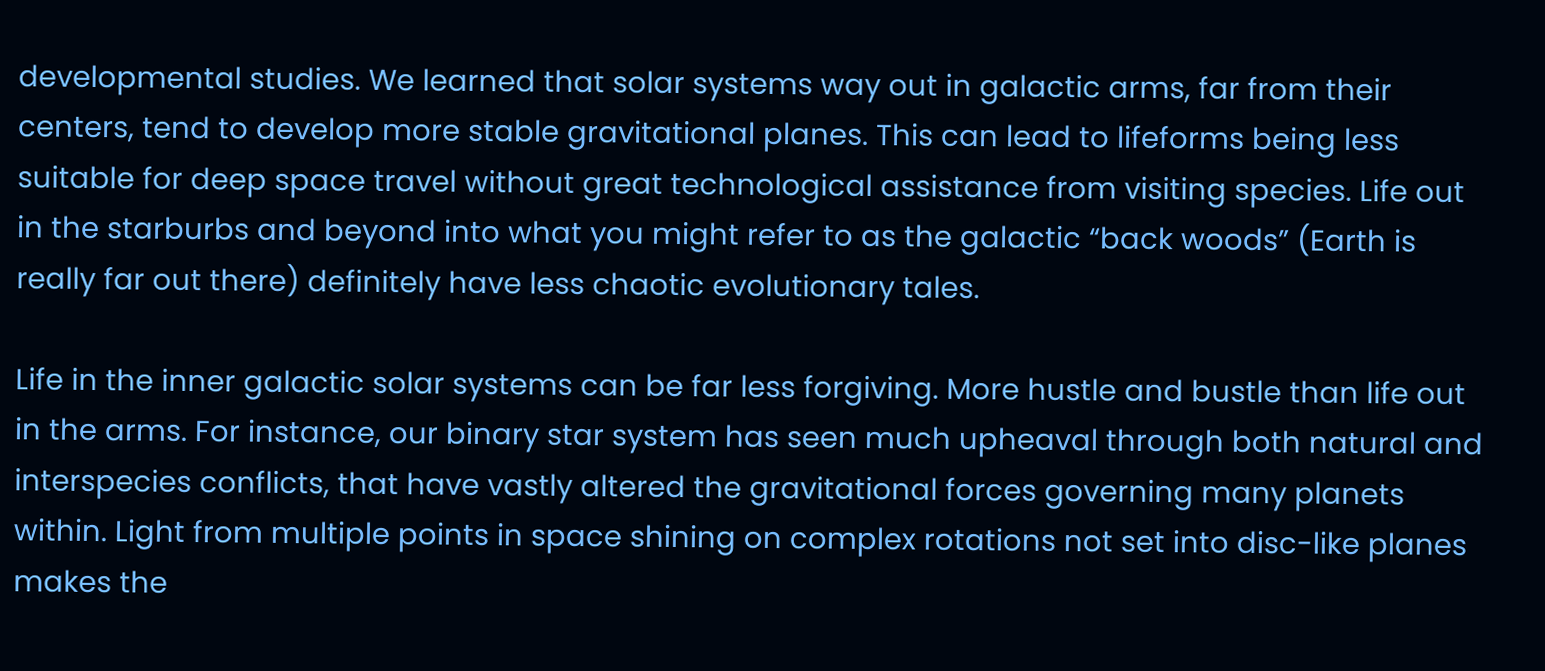developmental studies. We learned that solar systems way out in galactic arms, far from their centers, tend to develop more stable gravitational planes. This can lead to lifeforms being less suitable for deep space travel without great technological assistance from visiting species. Life out in the starburbs and beyond into what you might refer to as the galactic “back woods” (Earth is really far out there) definitely have less chaotic evolutionary tales.

Life in the inner galactic solar systems can be far less forgiving. More hustle and bustle than life out in the arms. For instance, our binary star system has seen much upheaval through both natural and interspecies conflicts, that have vastly altered the gravitational forces governing many planets within. Light from multiple points in space shining on complex rotations not set into disc-like planes makes the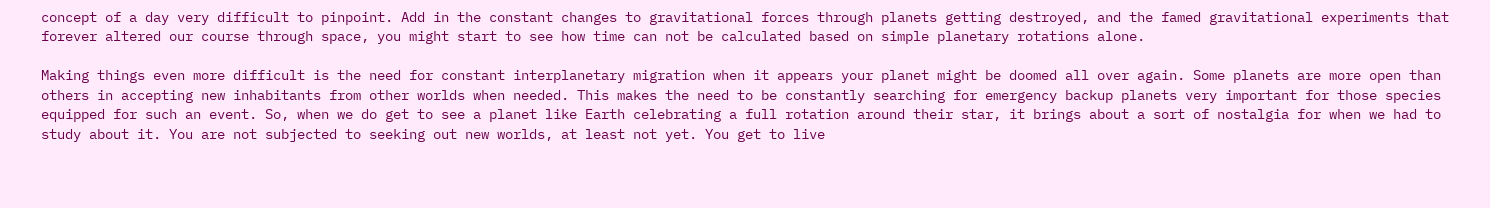concept of a day very difficult to pinpoint. Add in the constant changes to gravitational forces through planets getting destroyed, and the famed gravitational experiments that forever altered our course through space, you might start to see how time can not be calculated based on simple planetary rotations alone.

Making things even more difficult is the need for constant interplanetary migration when it appears your planet might be doomed all over again. Some planets are more open than others in accepting new inhabitants from other worlds when needed. This makes the need to be constantly searching for emergency backup planets very important for those species equipped for such an event. So, when we do get to see a planet like Earth celebrating a full rotation around their star, it brings about a sort of nostalgia for when we had to study about it. You are not subjected to seeking out new worlds, at least not yet. You get to live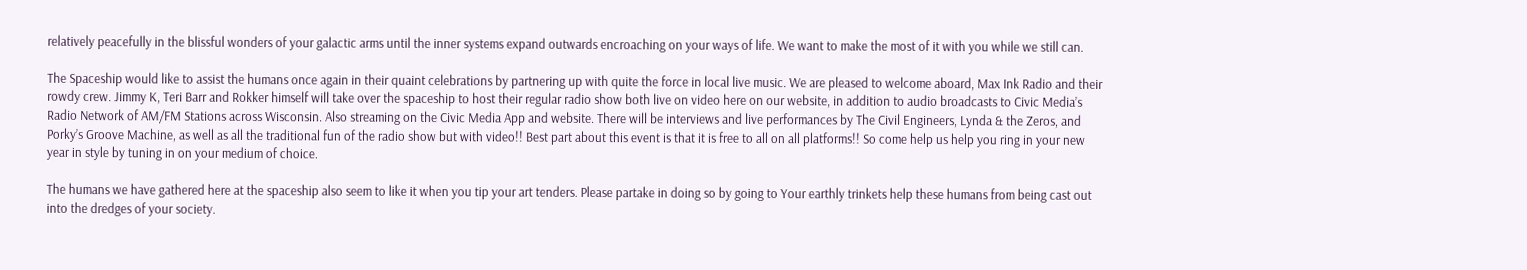relatively peacefully in the blissful wonders of your galactic arms until the inner systems expand outwards encroaching on your ways of life. We want to make the most of it with you while we still can.

The Spaceship would like to assist the humans once again in their quaint celebrations by partnering up with quite the force in local live music. We are pleased to welcome aboard, Max Ink Radio and their rowdy crew. Jimmy K, Teri Barr and Rokker himself will take over the spaceship to host their regular radio show both live on video here on our website, in addition to audio broadcasts to Civic Media’s Radio Network of AM/FM Stations across Wisconsin. Also streaming on the Civic Media App and website. There will be interviews and live performances by The Civil Engineers, Lynda & the Zeros, and Porky’s Groove Machine, as well as all the traditional fun of the radio show but with video!! Best part about this event is that it is free to all on all platforms!! So come help us help you ring in your new year in style by tuning in on your medium of choice.

The humans we have gathered here at the spaceship also seem to like it when you tip your art tenders. Please partake in doing so by going to Your earthly trinkets help these humans from being cast out into the dredges of your society.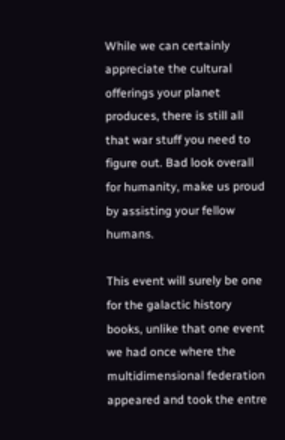While we can certainly appreciate the cultural offerings your planet produces, there is still all that war stuff you need to figure out. Bad look overall for humanity, make us proud by assisting your fellow humans.

This event will surely be one for the galactic history books, unlike that one event we had once where the multidimensional federation appeared and took the entre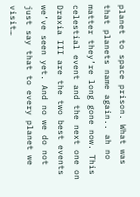planet to space prison. What was that planets name again.. ah no matter they’re long gone now. This celestial event and the next one on Draxia III are the two best events we’ve seen yet. And no we do not just say that to every planet we visit…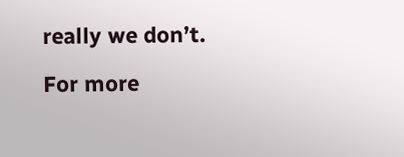really we don’t.

For more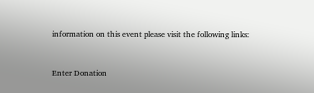information on this event please visit the following links:


Enter Donation